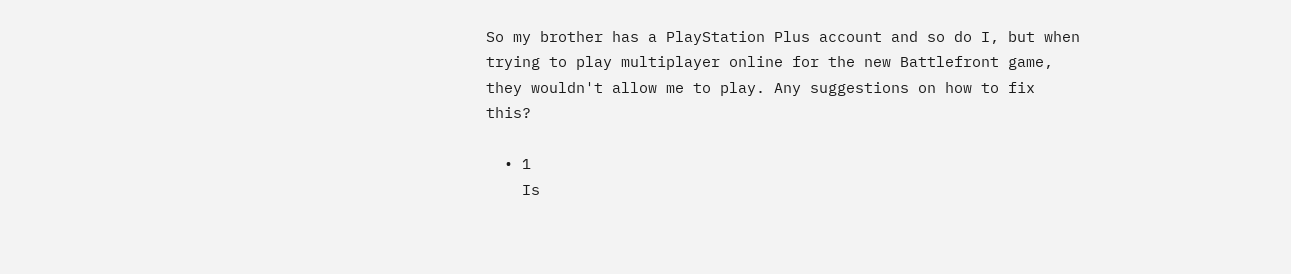So my brother has a PlayStation Plus account and so do I, but when trying to play multiplayer online for the new Battlefront game, they wouldn't allow me to play. Any suggestions on how to fix this?

  • 1
    Is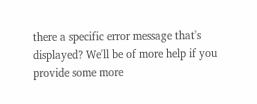there a specific error message that's displayed? We'll be of more help if you provide some more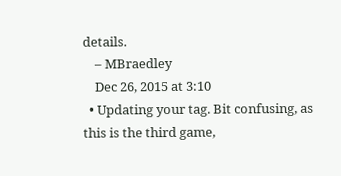details.
    – MBraedley
    Dec 26, 2015 at 3:10
  • Updating your tag. Bit confusing, as this is the third game,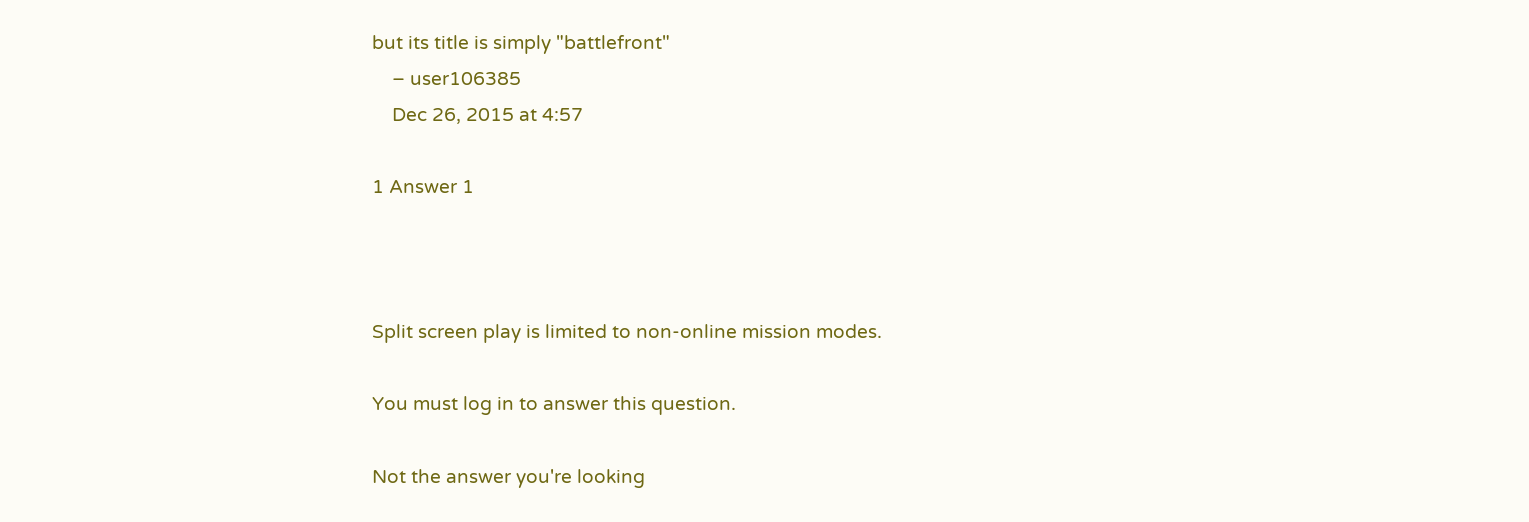but its title is simply "battlefront"
    – user106385
    Dec 26, 2015 at 4:57

1 Answer 1



Split screen play is limited to non-online mission modes.

You must log in to answer this question.

Not the answer you're looking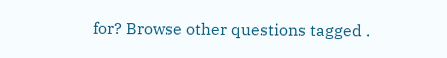for? Browse other questions tagged .